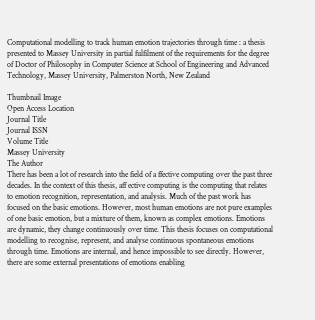Computational modelling to track human emotion trajectories through time : a thesis presented to Massey University in partial fulfilment of the requirements for the degree of Doctor of Philosophy in Computer Science at School of Engineering and Advanced Technology, Massey University, Palmerston North, New Zealand

Thumbnail Image
Open Access Location
Journal Title
Journal ISSN
Volume Title
Massey University
The Author
There has been a lot of research into the field of a ffective computing over the past three decades. In the context of this thesis, aff ective computing is the computing that relates to emotion recognition, representation, and analysis. Much of the past work has focused on the basic emotions. However, most human emotions are not pure examples of one basic emotion, but a mixture of them, known as complex emotions. Emotions are dynamic, they change continuously over time. This thesis focuses on computational modelling to recognise, represent, and analyse continuous spontaneous emotions through time. Emotions are internal, and hence impossible to see directly. However, there are some external presentations of emotions enabling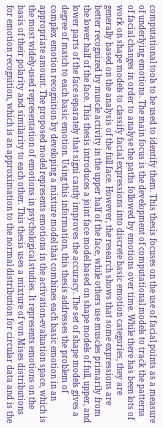computational tools to be used to identify them. This thesis focuses on the use of facial points as a measure of underlying emotions. The main focus is the development of computational models to track the patterns of facial changes in order to analyse the paths followed by emotions over time. While there has been lots of work on shape models to classify facial expressions into discrete basic emotion categories, they are generally based on the analysis of the full face. However, the research shows that some expressions are better recognized by muscle activity in the upper half of the face, while others use muscles primarily from the lower half of the face. This thesis introduces a joint face model based on shape models of full, upper, and lower parts of the face separately that signi cantly improves the accuracy. The set of shape models gives a degree of match to each basic emotion. Using this information, this thesis addresses the problem of complex emotion recognition by developing a mixture model that combines each basic emotion in an appropriate amount. The proposed model represents emotions in the activation-evaluation space, which is the most widely-used representation of emotions in psychological studies. It represents emotions on the basis of their polarity and similarity to each other. This thesis uses a mixture of von Mises distributions for emotion recognition, which is an approximation to the normal distribution for circular data and is the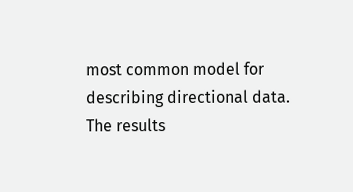most common model for describing directional data. The results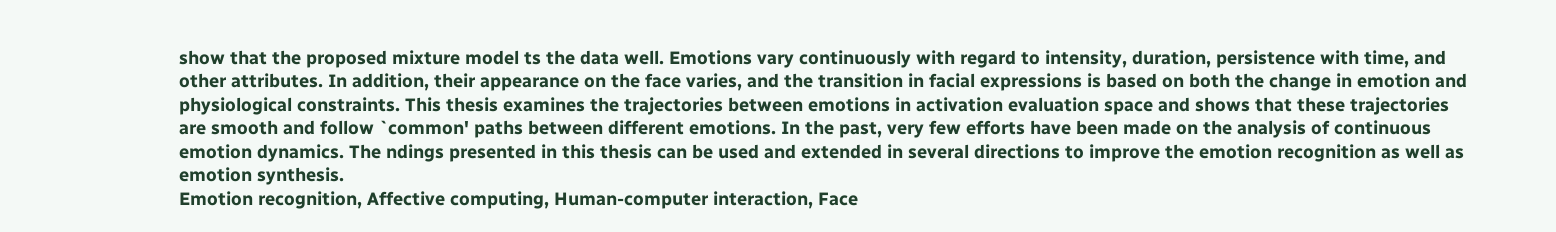show that the proposed mixture model ts the data well. Emotions vary continuously with regard to intensity, duration, persistence with time, and other attributes. In addition, their appearance on the face varies, and the transition in facial expressions is based on both the change in emotion and physiological constraints. This thesis examines the trajectories between emotions in activation evaluation space and shows that these trajectories are smooth and follow `common' paths between different emotions. In the past, very few efforts have been made on the analysis of continuous emotion dynamics. The ndings presented in this thesis can be used and extended in several directions to improve the emotion recognition as well as emotion synthesis.
Emotion recognition, Affective computing, Human-computer interaction, Face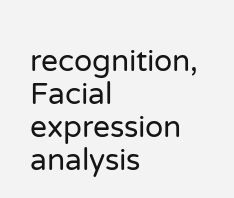recognition, Facial expression analysis